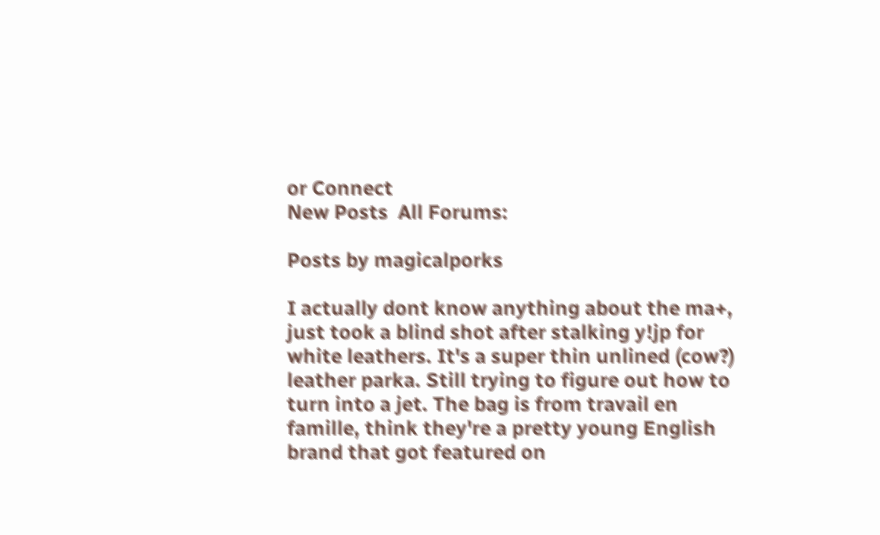or Connect
New Posts  All Forums:

Posts by magicalporks

I actually dont know anything about the ma+, just took a blind shot after stalking y!jp for white leathers. It's a super thin unlined (cow?) leather parka. Still trying to figure out how to turn into a jet. The bag is from travail en famille, think they're a pretty young English brand that got featured on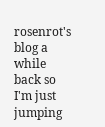rosenrot's blog a while back so I'm just jumping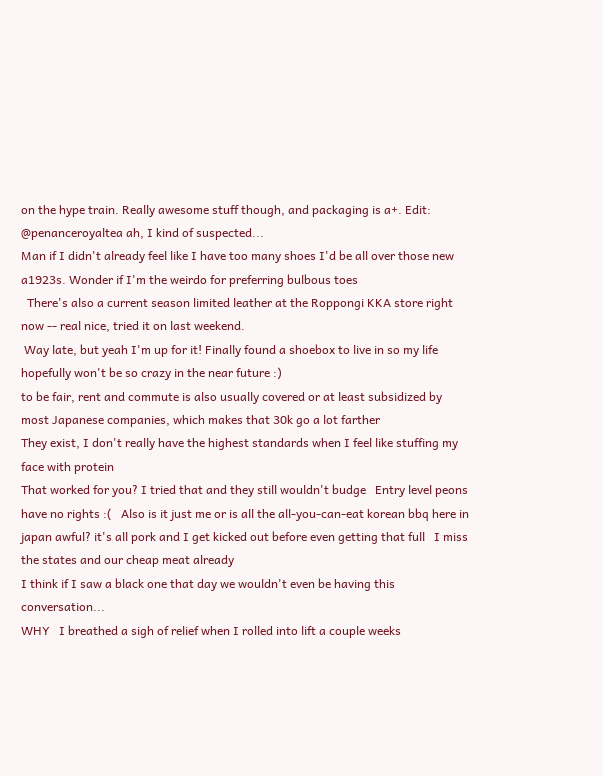on the hype train. Really awesome stuff though, and packaging is a+. Edit: @penanceroyaltea ah, I kind of suspected...
Man if I didn't already feel like I have too many shoes I'd be all over those new a1923s. Wonder if I'm the weirdo for preferring bulbous toes
  There's also a current season limited leather at the Roppongi KKA store right now -- real nice, tried it on last weekend.
 Way late, but yeah I'm up for it! Finally found a shoebox to live in so my life hopefully won't be so crazy in the near future :)
to be fair, rent and commute is also usually covered or at least subsidized by most Japanese companies, which makes that 30k go a lot farther
They exist, I don't really have the highest standards when I feel like stuffing my face with protein
That worked for you? I tried that and they still wouldn't budge   Entry level peons have no rights :(   Also is it just me or is all the all-you-can-eat korean bbq here in japan awful? it's all pork and I get kicked out before even getting that full   I miss the states and our cheap meat already
I think if I saw a black one that day we wouldn't even be having this conversation...
WHY   I breathed a sigh of relief when I rolled into lift a couple weeks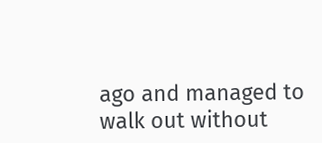ago and managed to walk out without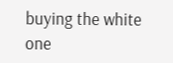buying the white one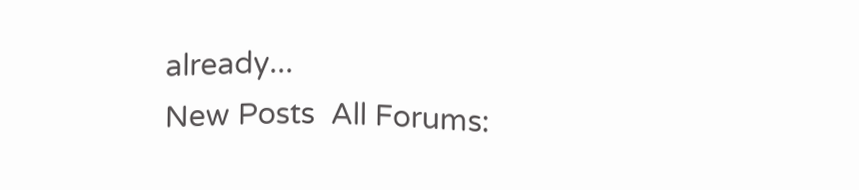already...
New Posts  All Forums: